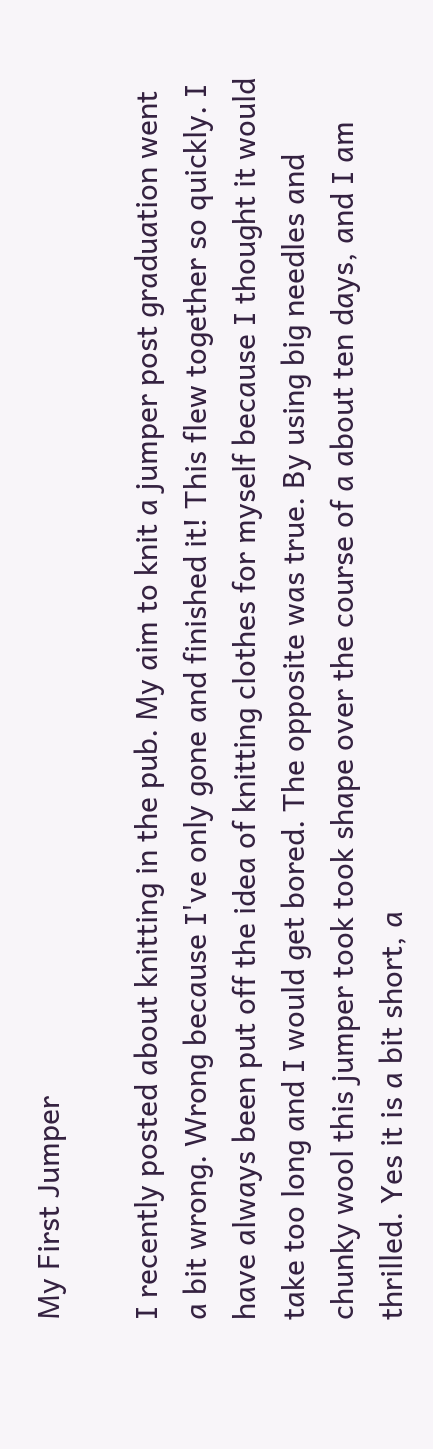My First Jumper

I recently posted about knitting in the pub. My aim to knit a jumper post graduation went a bit wrong. Wrong because I've only gone and finished it! This flew together so quickly. I have always been put off the idea of knitting clothes for myself because I thought it would take too long and I would get bored. The opposite was true. By using big needles and chunky wool this jumper took took shape over the course of a about ten days, and I am thrilled. Yes it is a bit short, a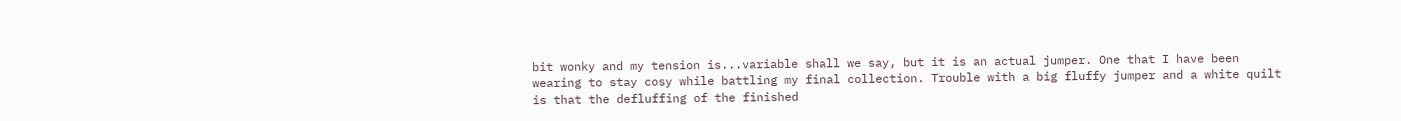bit wonky and my tension is...variable shall we say, but it is an actual jumper. One that I have been wearing to stay cosy while battling my final collection. Trouble with a big fluffy jumper and a white quilt is that the defluffing of the finished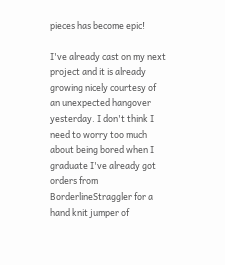pieces has become epic!

I've already cast on my next project and it is already growing nicely courtesy of an unexpected hangover yesterday. I don't think I need to worry too much about being bored when I graduate I've already got orders from BorderlineStraggler for a hand knit jumper of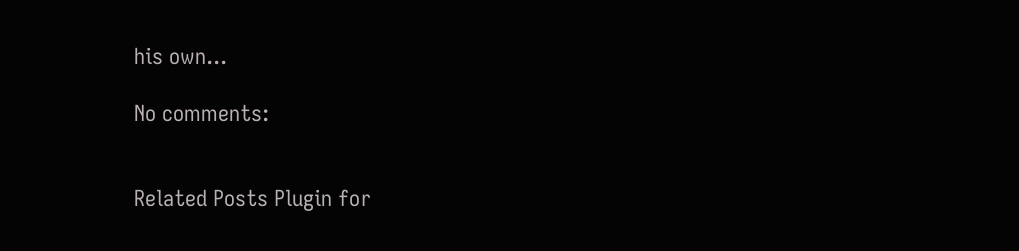his own...

No comments:


Related Posts Plugin for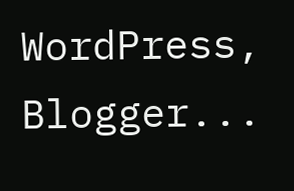WordPress, Blogger...